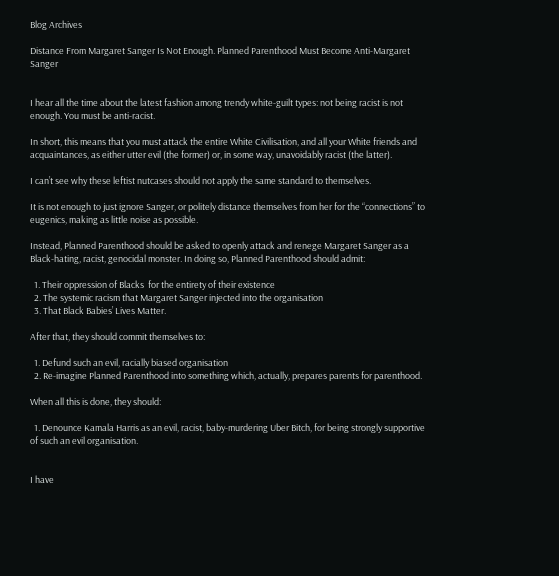Blog Archives

Distance From Margaret Sanger Is Not Enough. Planned Parenthood Must Become Anti-Margaret Sanger


I hear all the time about the latest fashion among trendy white-guilt types: not being racist is not enough. You must be anti-racist.

In short, this means that you must attack the entire White Civilisation, and all your White friends and acquaintances, as either utter evil (the former) or, in some way, unavoidably racist (the latter).

I can’t see why these leftist nutcases should not apply the same standard to themselves.

It is not enough to just ignore Sanger, or politely distance themselves from her for the “connections” to eugenics, making as little noise as possible.

Instead, Planned Parenthood should be asked to openly attack and renege Margaret Sanger as a Black-hating, racist, genocidal monster. In doing so, Planned Parenthood should admit:

  1. Their oppression of Blacks  for the entirety of their existence
  2. The systemic racism that Margaret Sanger injected into the organisation
  3. That Black Babies’ Lives Matter.

After that, they should commit themselves to:

  1. Defund such an evil, racially biased organisation
  2. Re-imagine Planned Parenthood into something which, actually, prepares parents for parenthood.

When all this is done, they should:

  1. Denounce Kamala Harris as an evil, racist, baby-murdering Uber Bitch, for being strongly supportive of such an evil organisation.


I have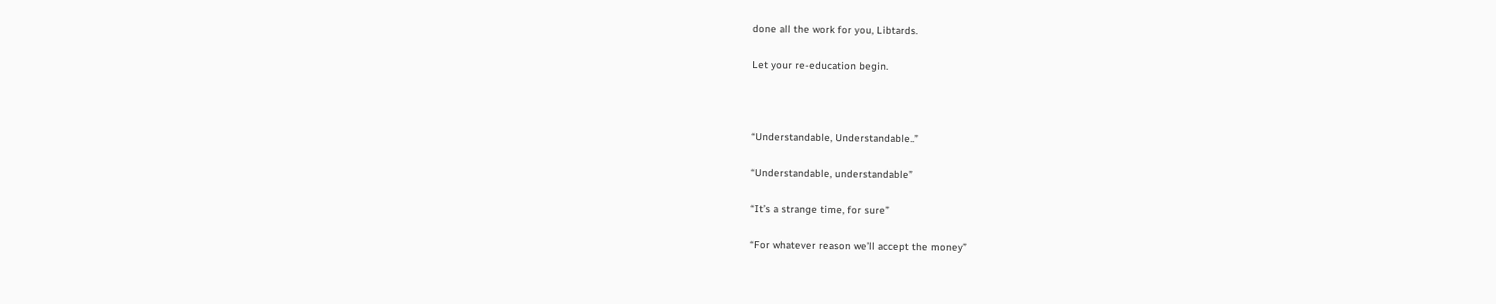done all the work for you, Libtards.

Let your re-education begin.



“Understandable, Understandable..”

“Understandable, understandable”

“It’s a strange time, for sure”

“For whatever reason we’ll accept the money”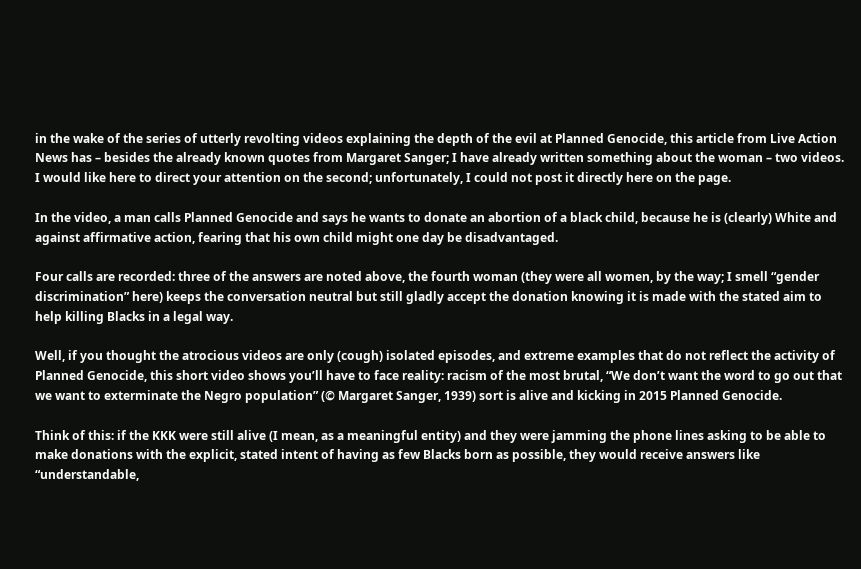in the wake of the series of utterly revolting videos explaining the depth of the evil at Planned Genocide, this article from Live Action News has – besides the already known quotes from Margaret Sanger; I have already written something about the woman – two videos. I would like here to direct your attention on the second; unfortunately, I could not post it directly here on the page.

In the video, a man calls Planned Genocide and says he wants to donate an abortion of a black child, because he is (clearly) White and against affirmative action, fearing that his own child might one day be disadvantaged.

Four calls are recorded: three of the answers are noted above, the fourth woman (they were all women, by the way; I smell “gender discrimination” here) keeps the conversation neutral but still gladly accept the donation knowing it is made with the stated aim to help killing Blacks in a legal way.

Well, if you thought the atrocious videos are only (cough) isolated episodes, and extreme examples that do not reflect the activity of Planned Genocide, this short video shows you’ll have to face reality: racism of the most brutal, “We don’t want the word to go out that we want to exterminate the Negro population” (© Margaret Sanger, 1939) sort is alive and kicking in 2015 Planned Genocide.

Think of this: if the KKK were still alive (I mean, as a meaningful entity) and they were jamming the phone lines asking to be able to make donations with the explicit, stated intent of having as few Blacks born as possible, they would receive answers like “understandable,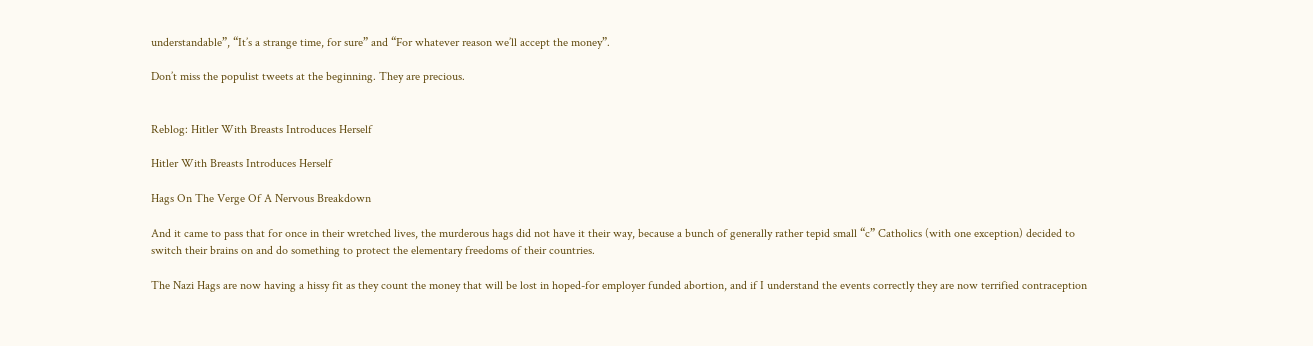understandable”, “It’s a strange time, for sure” and “For whatever reason we’ll accept the money”.

Don’t miss the populist tweets at the beginning. They are precious.


Reblog: Hitler With Breasts Introduces Herself

Hitler With Breasts Introduces Herself

Hags On The Verge Of A Nervous Breakdown

And it came to pass that for once in their wretched lives, the murderous hags did not have it their way, because a bunch of generally rather tepid small “c” Catholics (with one exception) decided to switch their brains on and do something to protect the elementary freedoms of their countries.

The Nazi Hags are now having a hissy fit as they count the money that will be lost in hoped-for employer funded abortion, and if I understand the events correctly they are now terrified contraception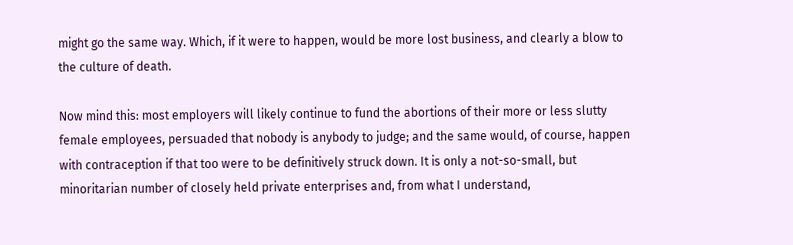might go the same way. Which, if it were to happen, would be more lost business, and clearly a blow to the culture of death.

Now mind this: most employers will likely continue to fund the abortions of their more or less slutty female employees, persuaded that nobody is anybody to judge; and the same would, of course, happen with contraception if that too were to be definitively struck down. It is only a not-so-small, but minoritarian number of closely held private enterprises and, from what I understand,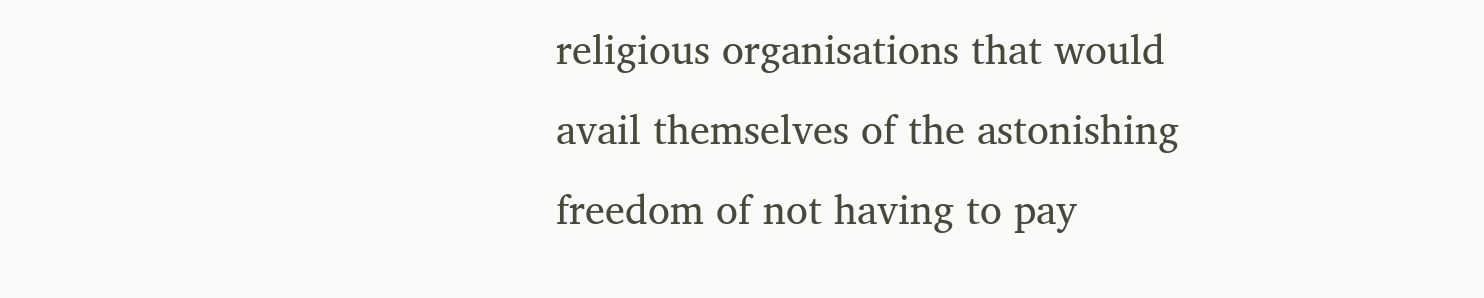religious organisations that would avail themselves of the astonishing freedom of not having to pay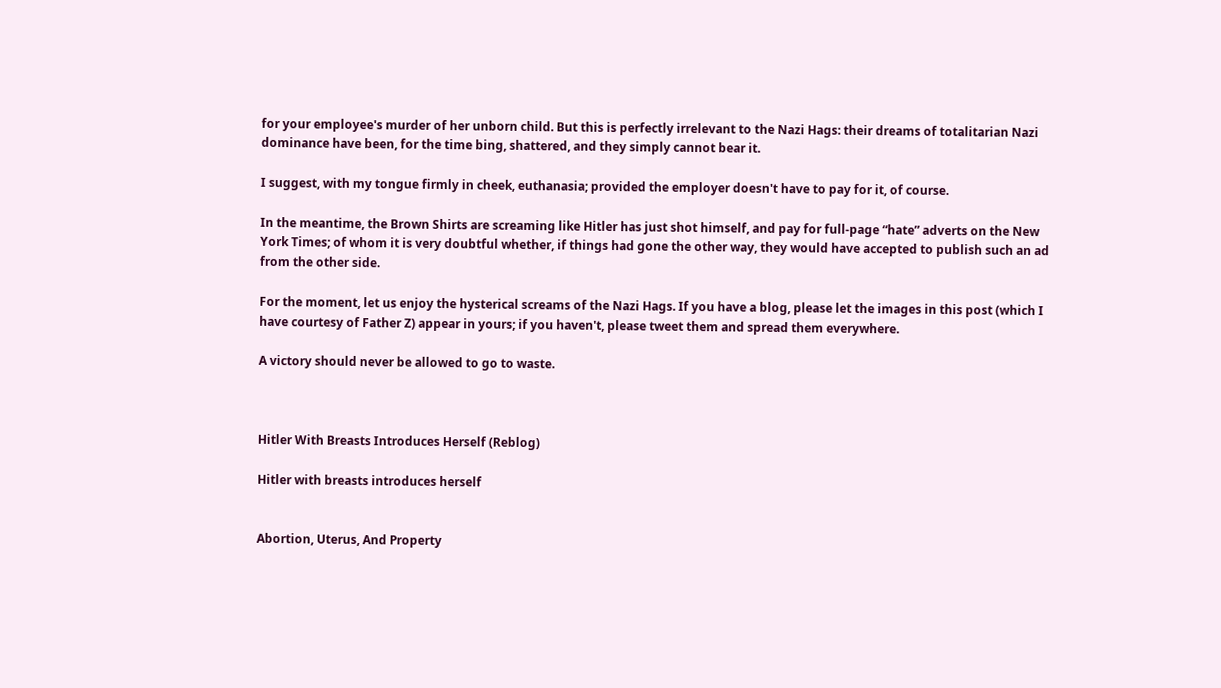for your employee's murder of her unborn child. But this is perfectly irrelevant to the Nazi Hags: their dreams of totalitarian Nazi dominance have been, for the time bing, shattered, and they simply cannot bear it.

I suggest, with my tongue firmly in cheek, euthanasia; provided the employer doesn't have to pay for it, of course.

In the meantime, the Brown Shirts are screaming like Hitler has just shot himself, and pay for full-page “hate” adverts on the New York Times; of whom it is very doubtful whether, if things had gone the other way, they would have accepted to publish such an ad from the other side.

For the moment, let us enjoy the hysterical screams of the Nazi Hags. If you have a blog, please let the images in this post (which I have courtesy of Father Z) appear in yours; if you haven't, please tweet them and spread them everywhere.

A victory should never be allowed to go to waste.



Hitler With Breasts Introduces Herself (Reblog)

Hitler with breasts introduces herself


Abortion, Uterus, And Property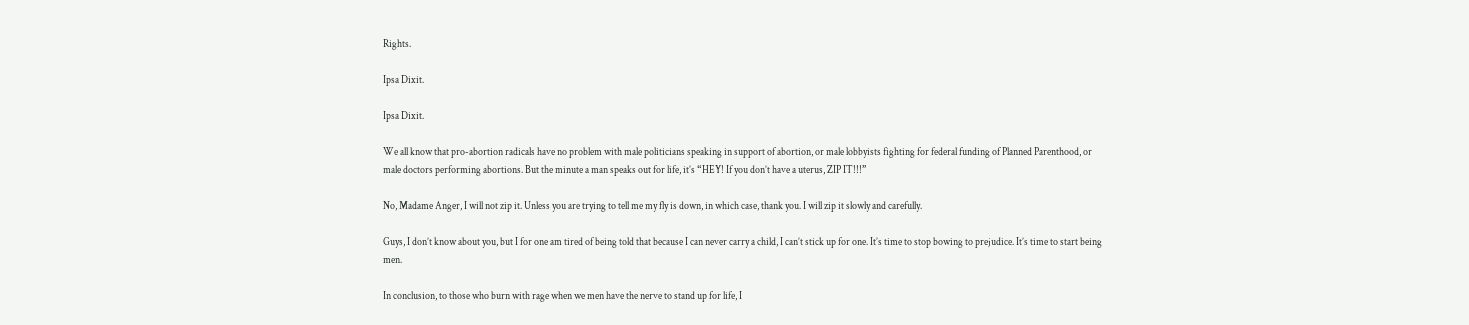Rights.

Ipsa Dixit.

Ipsa Dixit.

We all know that pro-abortion radicals have no problem with male politicians speaking in support of abortion, or male lobbyists fighting for federal funding of Planned Parenthood, or male doctors performing abortions. But the minute a man speaks out for life, it’s “HEY! If you don’t have a uterus, ZIP IT!!!”

No, Madame Anger, I will not zip it. Unless you are trying to tell me my fly is down, in which case, thank you. I will zip it slowly and carefully.

Guys, I don’t know about you, but I for one am tired of being told that because I can never carry a child, I can’t stick up for one. It’s time to stop bowing to prejudice. It’s time to start being men.

In conclusion, to those who burn with rage when we men have the nerve to stand up for life, I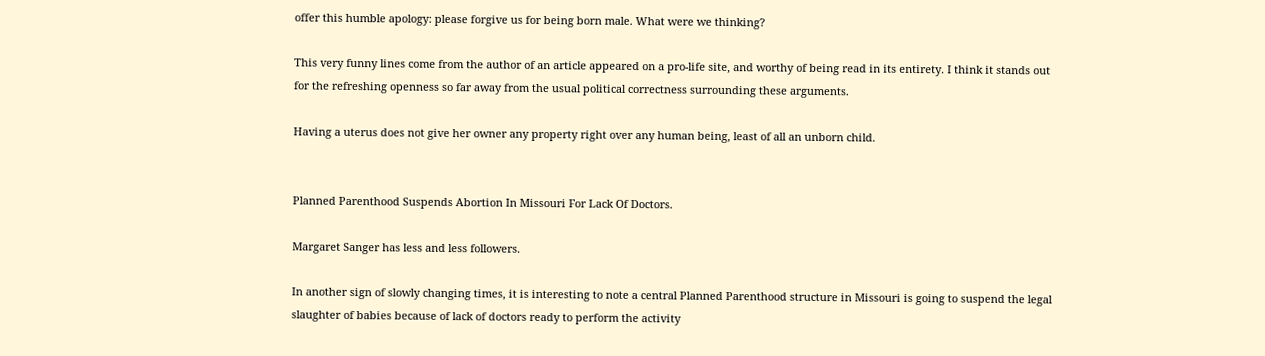offer this humble apology: please forgive us for being born male. What were we thinking?

This very funny lines come from the author of an article appeared on a pro-life site, and worthy of being read in its entirety. I think it stands out for the refreshing openness so far away from the usual political correctness surrounding these arguments.

Having a uterus does not give her owner any property right over any human being, least of all an unborn child.


Planned Parenthood Suspends Abortion In Missouri For Lack Of Doctors.

Margaret Sanger has less and less followers.

In another sign of slowly changing times, it is interesting to note a central Planned Parenthood structure in Missouri is going to suspend the legal slaughter of babies because of lack of doctors ready to perform the activity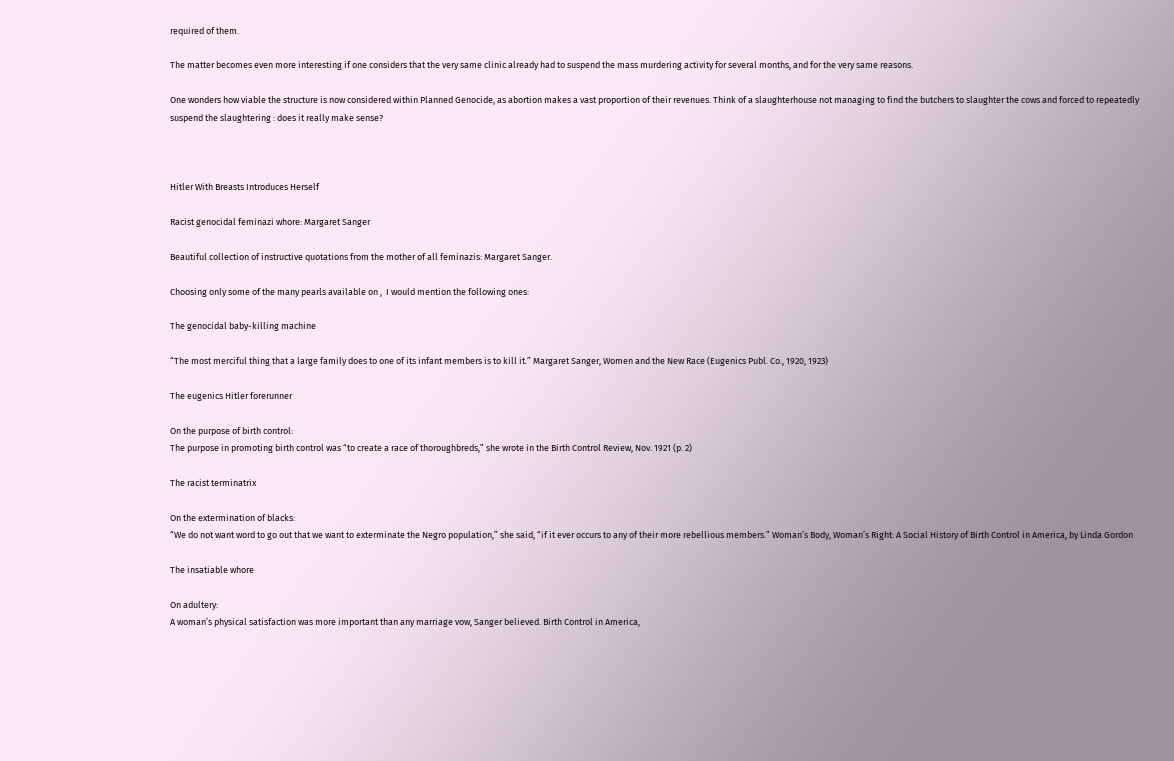required of them.

The matter becomes even more interesting if one considers that the very same clinic already had to suspend the mass murdering activity for several months, and for the very same reasons.

One wonders how viable the structure is now considered within Planned Genocide, as abortion makes a vast proportion of their revenues. Think of a slaughterhouse not managing to find the butchers to slaughter the cows and forced to repeatedly suspend the slaughtering : does it really make sense?



Hitler With Breasts Introduces Herself

Racist genocidal feminazi whore: Margaret Sanger

Beautiful collection of instructive quotations from the mother of all feminazis: Margaret Sanger.

Choosing only some of the many pearls available on ,  I would mention the following ones:

The genocidal baby-killing machine

“The most merciful thing that a large family does to one of its infant members is to kill it.” Margaret Sanger, Women and the New Race (Eugenics Publ. Co., 1920, 1923)

The eugenics Hitler forerunner

On the purpose of birth control:
The purpose in promoting birth control was “to create a race of thoroughbreds,” she wrote in the Birth Control Review, Nov. 1921 (p. 2)

The racist terminatrix

On the extermination of blacks:
“We do not want word to go out that we want to exterminate the Negro population,” she said, “if it ever occurs to any of their more rebellious members.” Woman’s Body, Woman’s Right: A Social History of Birth Control in America, by Linda Gordon

The insatiable whore

On adultery:
A woman’s physical satisfaction was more important than any marriage vow, Sanger believed. Birth Control in America,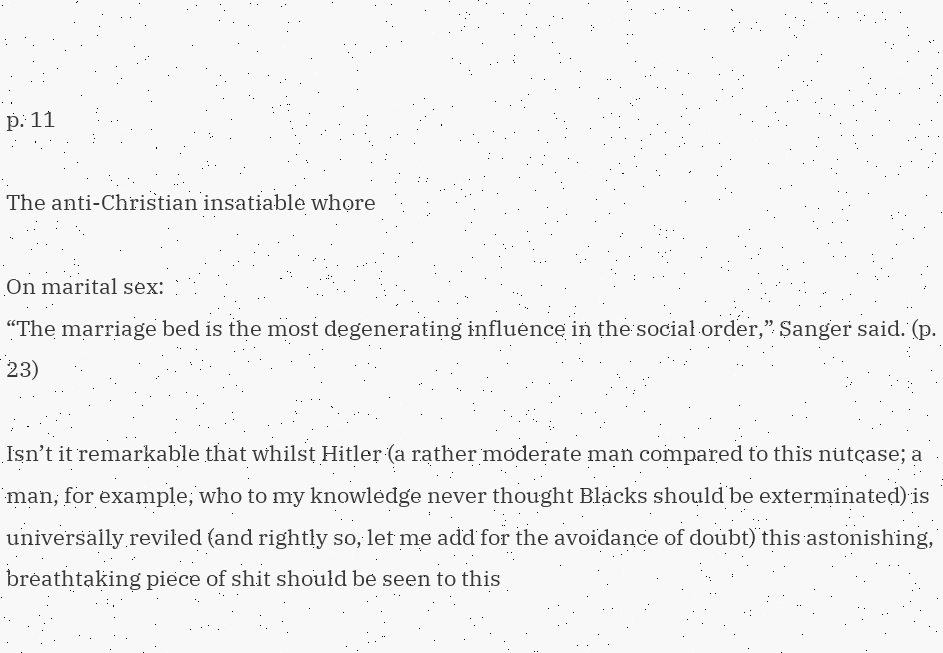p. 11

The anti-Christian insatiable whore

On marital sex:
“The marriage bed is the most degenerating influence in the social order,” Sanger said. (p. 23)

Isn’t it remarkable that whilst Hitler (a rather moderate man compared to this nutcase; a man, for example, who to my knowledge never thought Blacks should be exterminated) is universally reviled (and rightly so, let me add for the avoidance of doubt) this astonishing, breathtaking piece of shit should be seen to this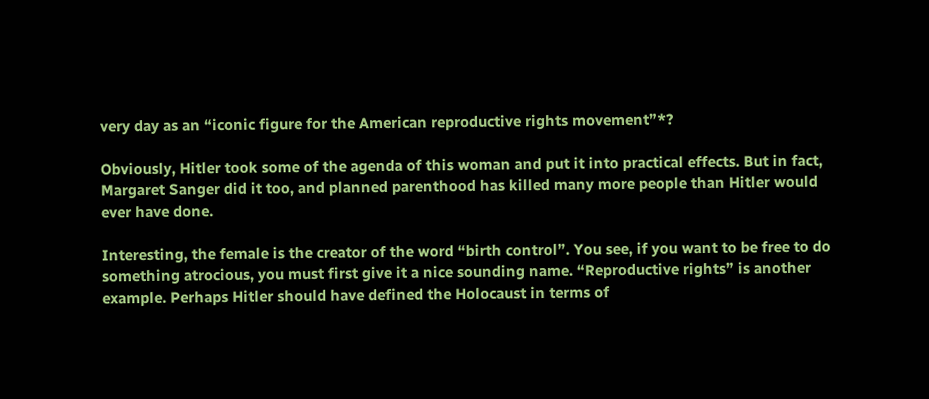very day as an “iconic figure for the American reproductive rights movement”*?

Obviously, Hitler took some of the agenda of this woman and put it into practical effects. But in fact, Margaret Sanger did it too, and planned parenthood has killed many more people than Hitler would ever have done.

Interesting, the female is the creator of the word “birth control”. You see, if you want to be free to do something atrocious, you must first give it a nice sounding name. “Reproductive rights” is another example. Perhaps Hitler should have defined the Holocaust in terms of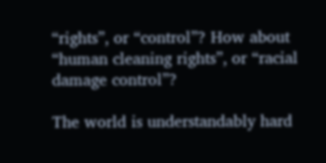“rights”, or “control”? How about “human cleaning rights”, or “racial damage control”?

The world is understandably hard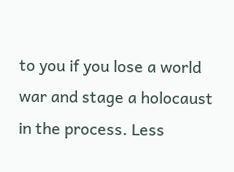to you if you lose a world war and stage a holocaust in the process. Less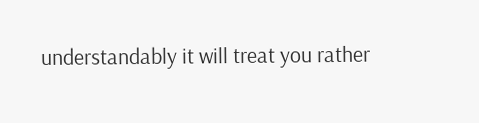understandably it will treat you rather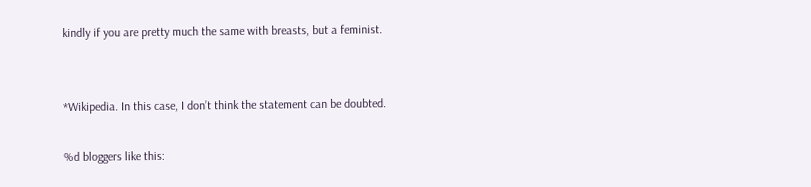kindly if you are pretty much the same with breasts, but a feminist.


*Wikipedia. In this case, I don’t think the statement can be doubted.

%d bloggers like this: